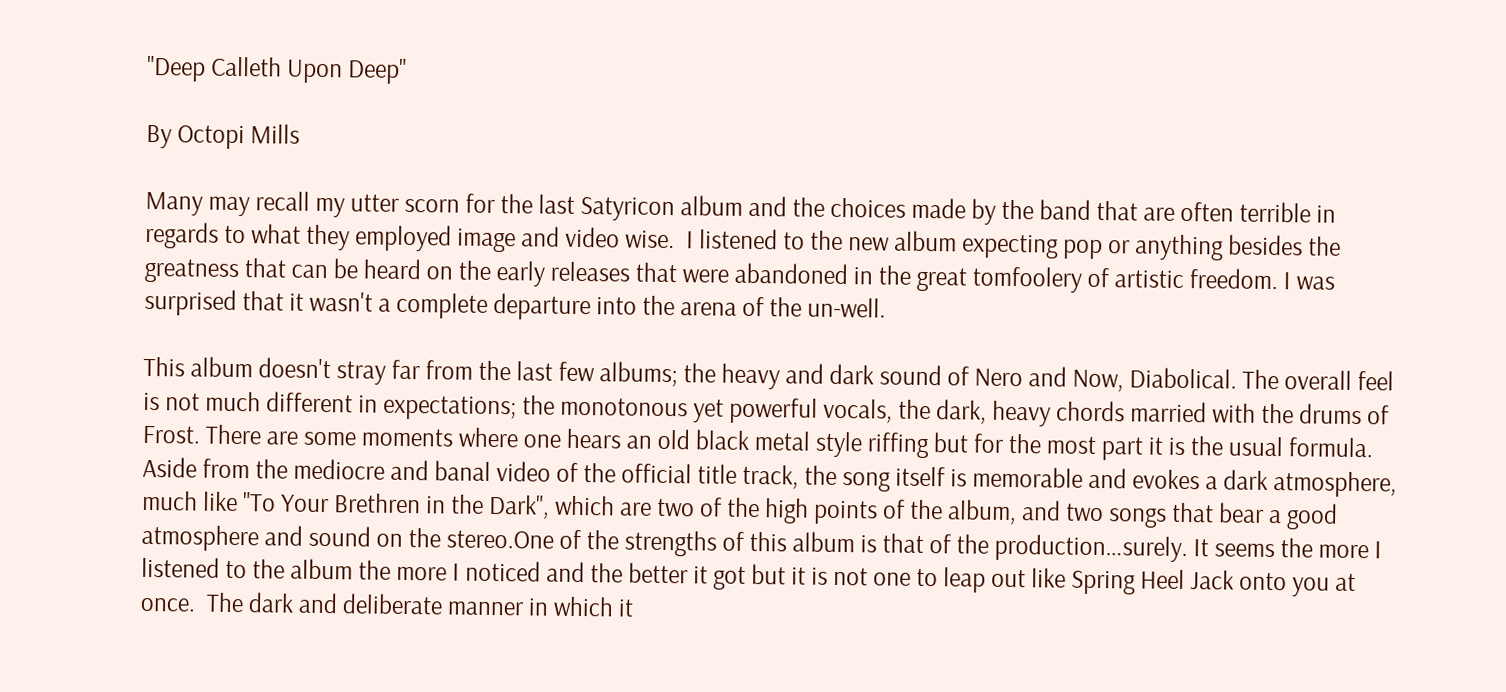"Deep Calleth Upon Deep"

By Octopi Mills

Many may recall my utter scorn for the last Satyricon album and the choices made by the band that are often terrible in regards to what they employed image and video wise.  I listened to the new album expecting pop or anything besides the greatness that can be heard on the early releases that were abandoned in the great tomfoolery of artistic freedom. I was surprised that it wasn't a complete departure into the arena of the un-well.

This album doesn't stray far from the last few albums; the heavy and dark sound of Nero and Now, Diabolical. The overall feel is not much different in expectations; the monotonous yet powerful vocals, the dark, heavy chords married with the drums of Frost. There are some moments where one hears an old black metal style riffing but for the most part it is the usual formula. Aside from the mediocre and banal video of the official title track, the song itself is memorable and evokes a dark atmosphere, much like "To Your Brethren in the Dark", which are two of the high points of the album, and two songs that bear a good atmosphere and sound on the stereo.One of the strengths of this album is that of the production…surely. It seems the more I listened to the album the more I noticed and the better it got but it is not one to leap out like Spring Heel Jack onto you at once.  The dark and deliberate manner in which it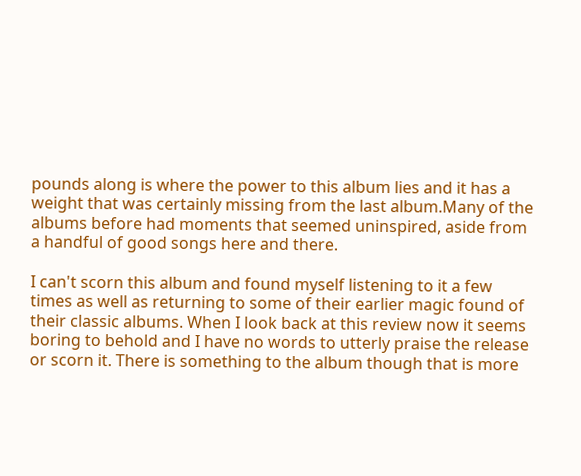pounds along is where the power to this album lies and it has a weight that was certainly missing from the last album.Many of the albums before had moments that seemed uninspired, aside from a handful of good songs here and there.

I can't scorn this album and found myself listening to it a few times as well as returning to some of their earlier magic found of their classic albums. When I look back at this review now it seems boring to behold and I have no words to utterly praise the release or scorn it. There is something to the album though that is more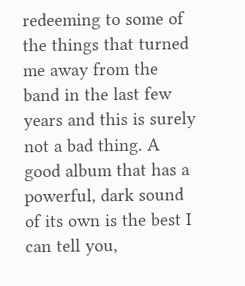redeeming to some of the things that turned me away from the band in the last few years and this is surely not a bad thing. A good album that has a powerful, dark sound of its own is the best I can tell you,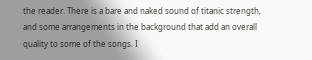the reader. There is a bare and naked sound of titanic strength, and some arrangements in the background that add an overall quality to some of the songs. I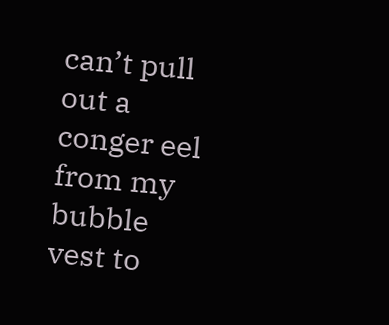can’t pull out a conger eel from my bubble vest to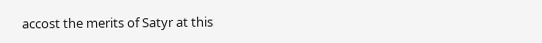accost the merits of Satyr at this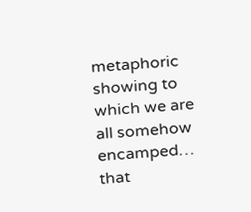metaphoric showing to which we are all somehow encamped… that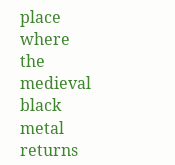place where the medieval black metal returns